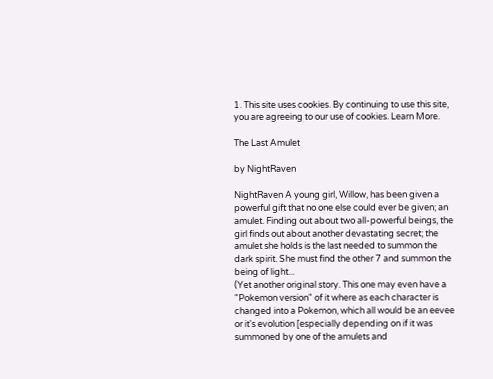1. This site uses cookies. By continuing to use this site, you are agreeing to our use of cookies. Learn More.

The Last Amulet

by NightRaven

NightRaven A young girl, Willow, has been given a powerful gift that no one else could ever be given; an amulet. Finding out about two all-powerful beings, the girl finds out about another devastating secret; the amulet she holds is the last needed to summon the dark spirit. She must find the other 7 and summon the being of light...
(Yet another original story. This one may even have a "Pokemon version" of it where as each character is changed into a Pokemon, which all would be an eevee or it's evolution [especially depending on if it was summoned by one of the amulets and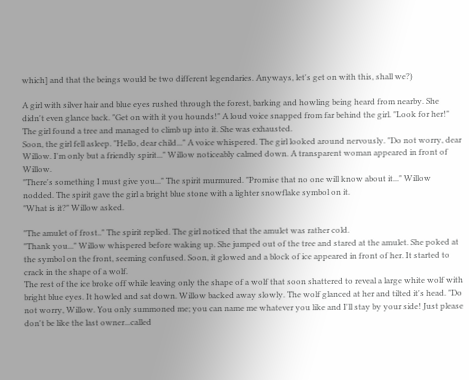which] and that the beings would be two different legendaries. Anyways, let's get on with this, shall we?)

A girl with silver hair and blue eyes rushed through the forest, barking and howling being heard from nearby. She didn't even glance back. "Get on with it you hounds!" A loud voice snapped from far behind the girl. "Look for her!" The girl found a tree and managed to climb up into it. She was exhausted.
Soon, the girl fell asleep. "Hello, dear child..." A voice whispered. The girl looked around nervously. "Do not worry, dear Willow. I'm only but a friendly spirit..." Willow noticeably calmed down. A transparent woman appeared in front of Willow.
"There's something I must give you..." The spirit murmured. "Promise that no one will know about it..." Willow nodded. The spirit gave the girl a bright blue stone with a lighter snowflake symbol on it.
"What is it?" Willow asked.

"The amulet of frost.." The spirit replied. The girl noticed that the amulet was rather cold.
"Thank you..." Willow whispered before waking up. She jumped out of the tree and stared at the amulet. She poked at the symbol on the front, seeming confused. Soon, it glowed and a block of ice appeared in front of her. It started to crack in the shape of a wolf.
The rest of the ice broke off while leaving only the shape of a wolf that soon shattered to reveal a large white wolf with bright blue eyes. It howled and sat down. Willow backed away slowly. The wolf glanced at her and tilted it's head. "Do not worry, Willow. You only summoned me; you can name me whatever you like and I'll stay by your side! Just please don't be like the last owner...called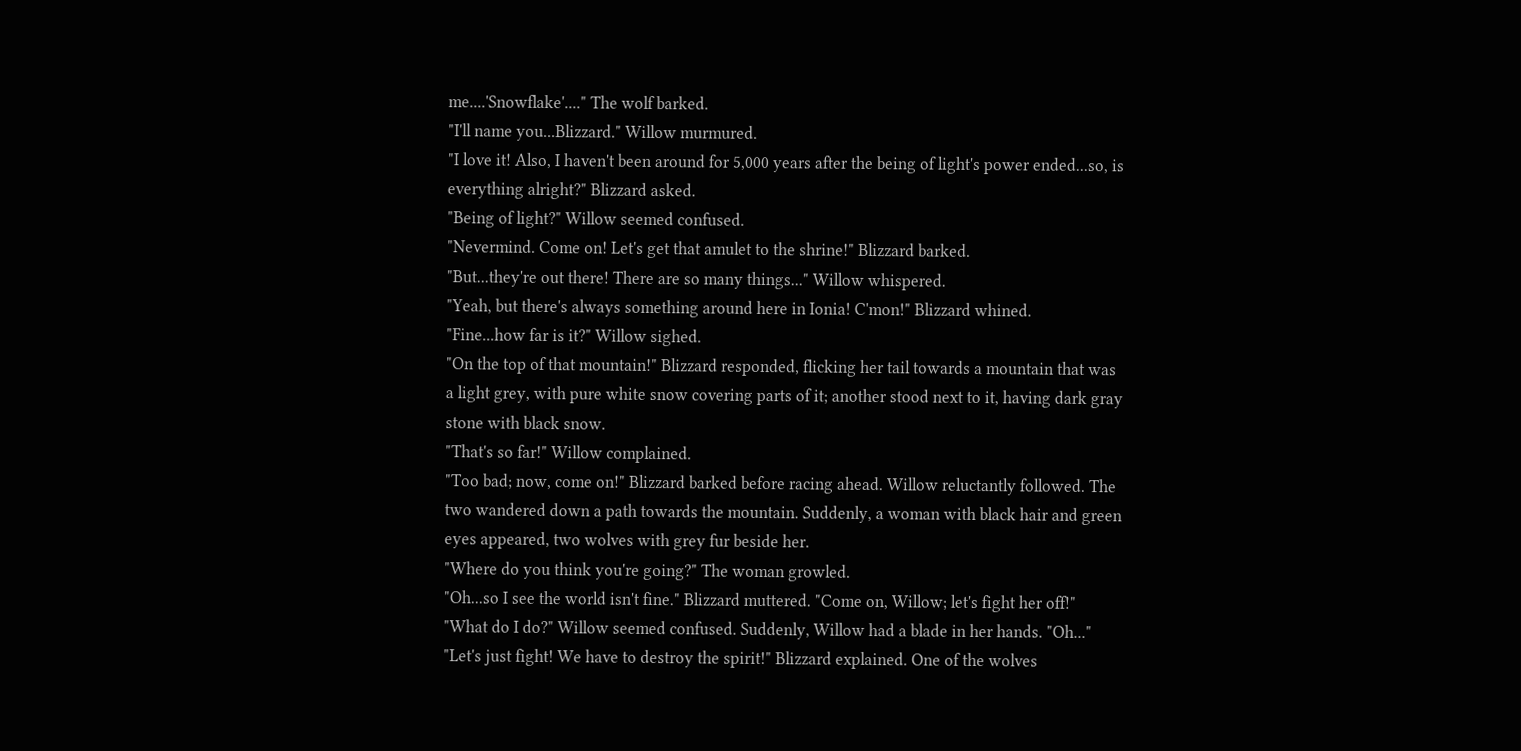me....'Snowflake'...." The wolf barked.
"I'll name you...Blizzard." Willow murmured.
"I love it! Also, I haven't been around for 5,000 years after the being of light's power ended...so, is everything alright?" Blizzard asked.
"Being of light?" Willow seemed confused.
"Nevermind. Come on! Let's get that amulet to the shrine!" Blizzard barked.
"But...they're out there! There are so many things..." Willow whispered.
"Yeah, but there's always something around here in Ionia! C'mon!" Blizzard whined.
"Fine...how far is it?" Willow sighed.
"On the top of that mountain!" Blizzard responded, flicking her tail towards a mountain that was a light grey, with pure white snow covering parts of it; another stood next to it, having dark gray stone with black snow.
"That's so far!" Willow complained.
"Too bad; now, come on!" Blizzard barked before racing ahead. Willow reluctantly followed. The two wandered down a path towards the mountain. Suddenly, a woman with black hair and green eyes appeared, two wolves with grey fur beside her.
"Where do you think you're going?" The woman growled.
"Oh...so I see the world isn't fine." Blizzard muttered. "Come on, Willow; let's fight her off!"
"What do I do?" Willow seemed confused. Suddenly, Willow had a blade in her hands. "Oh..."
"Let's just fight! We have to destroy the spirit!" Blizzard explained. One of the wolves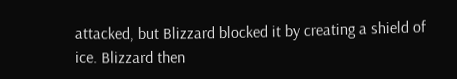attacked, but Blizzard blocked it by creating a shield of ice. Blizzard then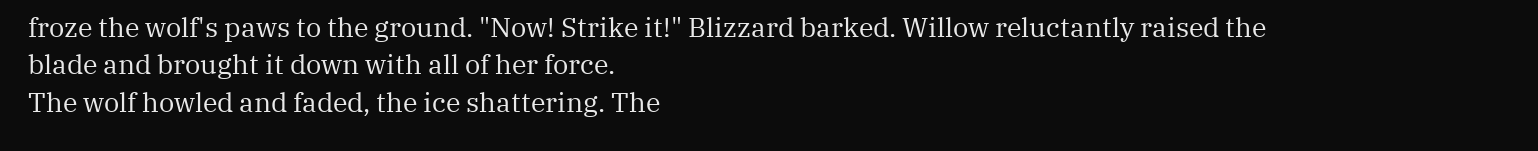froze the wolf's paws to the ground. "Now! Strike it!" Blizzard barked. Willow reluctantly raised the blade and brought it down with all of her force.
The wolf howled and faded, the ice shattering. The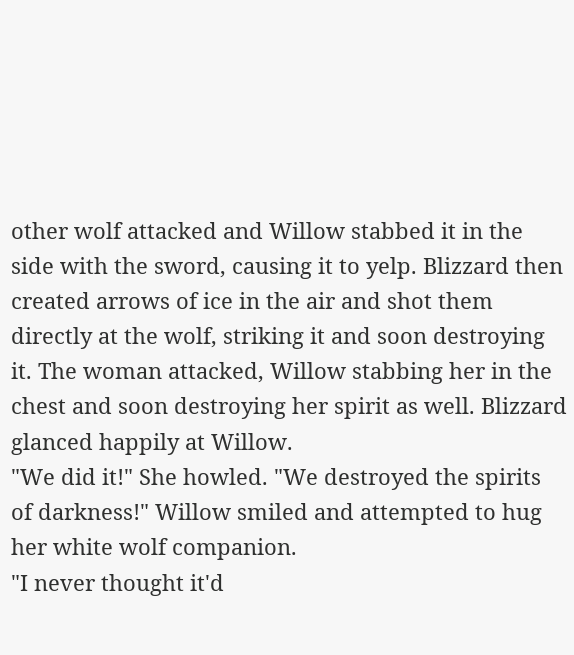other wolf attacked and Willow stabbed it in the side with the sword, causing it to yelp. Blizzard then created arrows of ice in the air and shot them directly at the wolf, striking it and soon destroying it. The woman attacked, Willow stabbing her in the chest and soon destroying her spirit as well. Blizzard glanced happily at Willow.
"We did it!" She howled. "We destroyed the spirits of darkness!" Willow smiled and attempted to hug her white wolf companion.
"I never thought it'd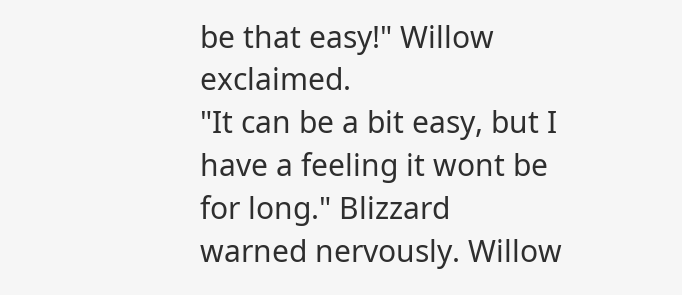be that easy!" Willow exclaimed.
"It can be a bit easy, but I have a feeling it wont be for long." Blizzard warned nervously. Willow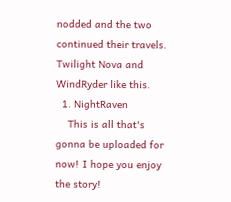nodded and the two continued their travels.
Twilight Nova and WindRyder like this.
  1. NightRaven
    This is all that's gonna be uploaded for now! I hope you enjoy the story!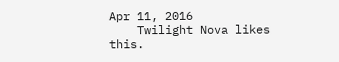Apr 11, 2016
    Twilight Nova likes this.